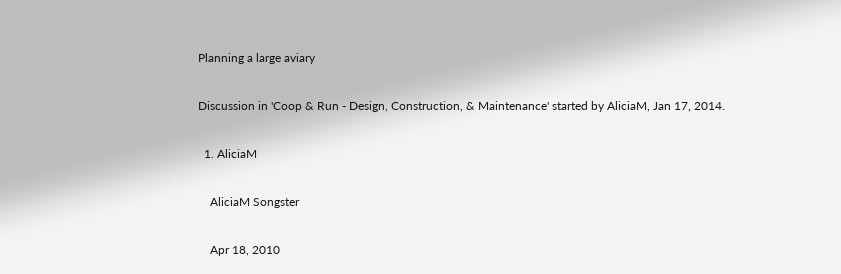Planning a large aviary

Discussion in 'Coop & Run - Design, Construction, & Maintenance' started by AliciaM, Jan 17, 2014.

  1. AliciaM

    AliciaM Songster

    Apr 18, 2010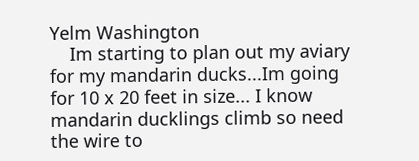Yelm Washington
    Im starting to plan out my aviary for my mandarin ducks...Im going for 10 x 20 feet in size... I know mandarin ducklings climb so need the wire to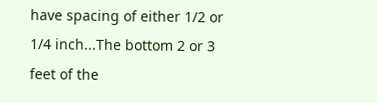have spacing of either 1/2 or 1/4 inch...The bottom 2 or 3 feet of the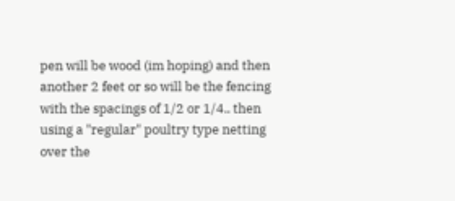pen will be wood (im hoping) and then another 2 feet or so will be the fencing with the spacings of 1/2 or 1/4.. then using a "regular" poultry type netting over the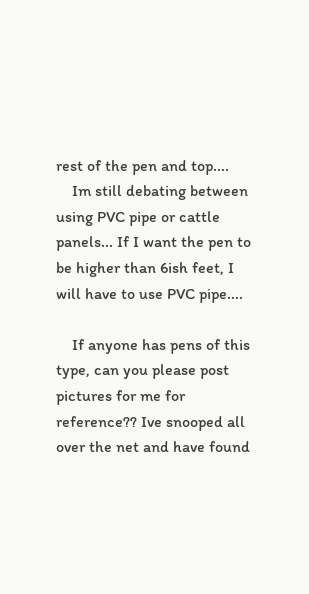rest of the pen and top....
    Im still debating between using PVC pipe or cattle panels... If I want the pen to be higher than 6ish feet, I will have to use PVC pipe....

    If anyone has pens of this type, can you please post pictures for me for reference?? Ive snooped all over the net and have found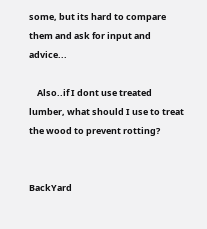some, but its hard to compare them and ask for input and advice...

    Also..if I dont use treated lumber, what should I use to treat the wood to prevent rotting?


BackYard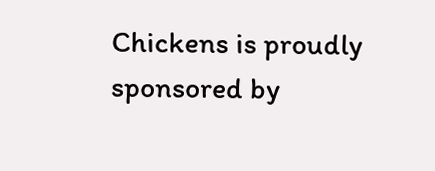Chickens is proudly sponsored by